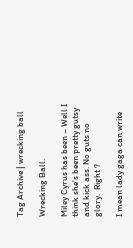Tag Archive | wrecking ball

Wrecking Ball.

Miley Cyrus has been – Well I think she’s been pretty gutsy and kick ass. No guts no glory.  Right ?

I mean lady gaga can write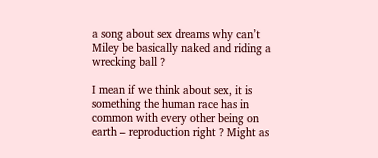a song about sex dreams why can’t Miley be basically naked and riding a wrecking ball ?

I mean if we think about sex, it is something the human race has in common with every other being on earth – reproduction right ? Might as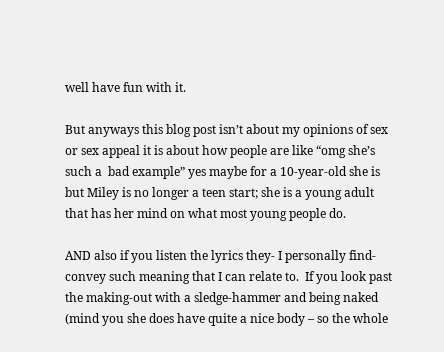well have fun with it.

But anyways this blog post isn’t about my opinions of sex or sex appeal it is about how people are like “omg she’s such a  bad example” yes maybe for a 10-year-old she is but Miley is no longer a teen start; she is a young adult that has her mind on what most young people do.

AND also if you listen the lyrics they- I personally find- convey such meaning that I can relate to.  If you look past the making-out with a sledge-hammer and being naked (mind you she does have quite a nice body – so the whole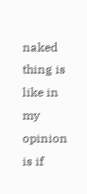naked thing is like in my opinion is if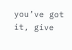you’ve got it, give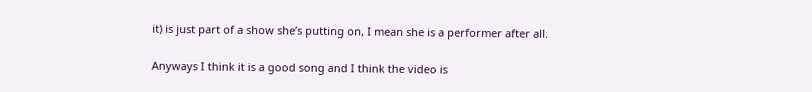it) is just part of a show she’s putting on, I mean she is a performer after all.

Anyways I think it is a good song and I think the video is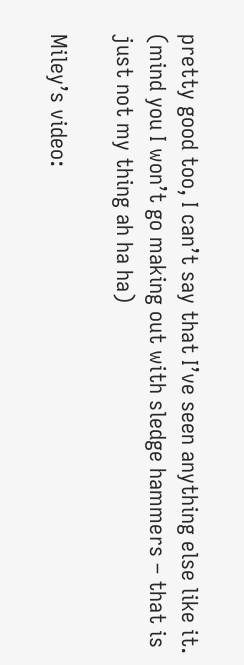pretty good too, I can’t say that I’ve seen anything else like it. (mind you I won’t go making out with sledge hammers – that is just not my thing ah ha ha)

Miley’s video: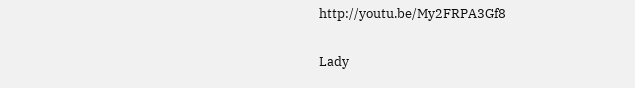http://youtu.be/My2FRPA3Gf8

Lady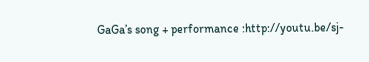GaGa’s song + performance :http://youtu.be/sj-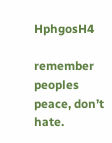HphgosH4

remember peoples peace, don’t hate.